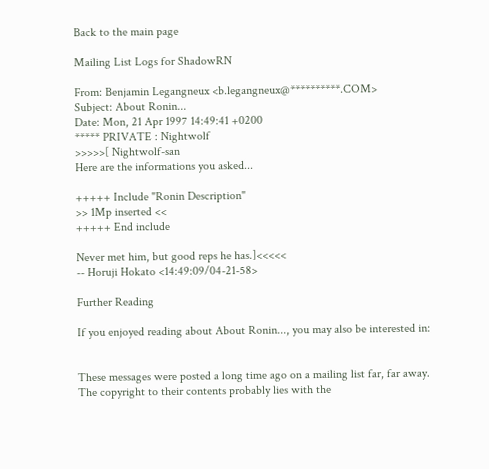Back to the main page

Mailing List Logs for ShadowRN

From: Benjamin Legangneux <b.legangneux@**********.COM>
Subject: About Ronin...
Date: Mon, 21 Apr 1997 14:49:41 +0200
***** PRIVATE : Nightwolf
>>>>>[ Nightwolf-san
Here are the informations you asked...

+++++ Include "Ronin Description"
>> 1Mp inserted <<
+++++ End include

Never met him, but good reps he has.]<<<<<
-- Horuji Hokato <14:49:09/04-21-58>

Further Reading

If you enjoyed reading about About Ronin..., you may also be interested in:


These messages were posted a long time ago on a mailing list far, far away. The copyright to their contents probably lies with the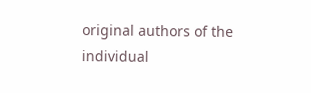original authors of the individual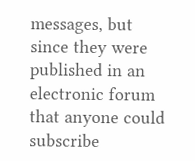messages, but since they were published in an electronic forum that anyone could subscribe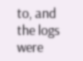to, and the logs were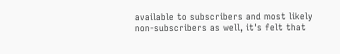available to subscribers and most likely non-subscribers as well, it's felt that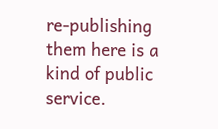re-publishing them here is a kind of public service.